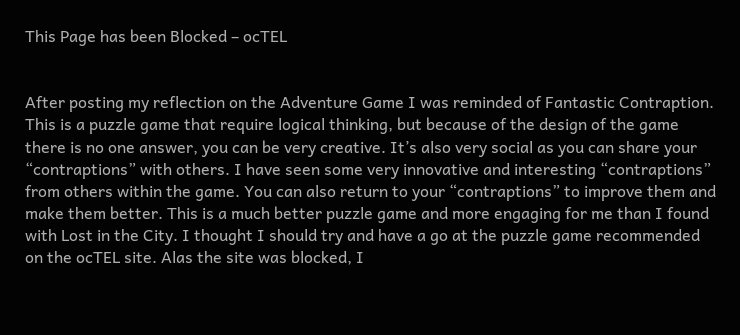This Page has been Blocked – ocTEL


After posting my reflection on the Adventure Game I was reminded of Fantastic Contraption. This is a puzzle game that require logical thinking, but because of the design of the game there is no one answer, you can be very creative. It’s also very social as you can share your “contraptions” with others. I have seen some very innovative and interesting “contraptions” from others within the game. You can also return to your “contraptions” to improve them and make them better. This is a much better puzzle game and more engaging for me than I found with Lost in the City. I thought I should try and have a go at the puzzle game recommended on the ocTEL site. Alas the site was blocked, I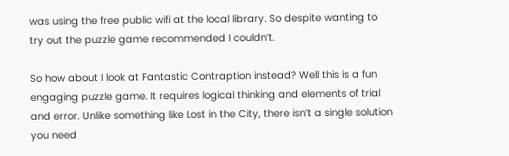was using the free public wifi at the local library. So despite wanting to try out the puzzle game recommended I couldn’t.

So how about I look at Fantastic Contraption instead? Well this is a fun engaging puzzle game. It requires logical thinking and elements of trial and error. Unlike something like Lost in the City, there isn’t a single solution you need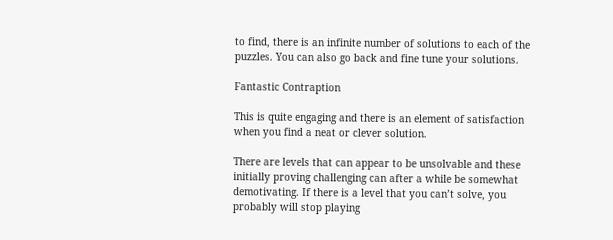to find, there is an infinite number of solutions to each of the puzzles. You can also go back and fine tune your solutions.

Fantastic Contraption

This is quite engaging and there is an element of satisfaction when you find a neat or clever solution.

There are levels that can appear to be unsolvable and these initially proving challenging can after a while be somewhat demotivating. If there is a level that you can’t solve, you probably will stop playing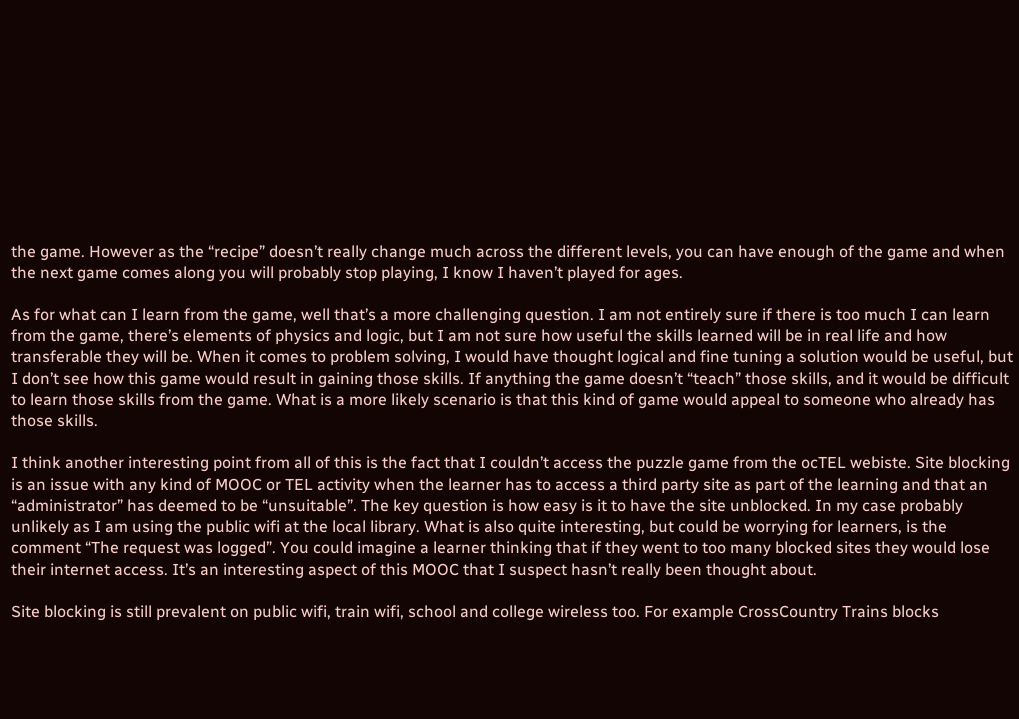the game. However as the “recipe” doesn’t really change much across the different levels, you can have enough of the game and when the next game comes along you will probably stop playing, I know I haven’t played for ages.

As for what can I learn from the game, well that’s a more challenging question. I am not entirely sure if there is too much I can learn from the game, there’s elements of physics and logic, but I am not sure how useful the skills learned will be in real life and how transferable they will be. When it comes to problem solving, I would have thought logical and fine tuning a solution would be useful, but I don’t see how this game would result in gaining those skills. If anything the game doesn’t “teach” those skills, and it would be difficult to learn those skills from the game. What is a more likely scenario is that this kind of game would appeal to someone who already has those skills.

I think another interesting point from all of this is the fact that I couldn’t access the puzzle game from the ocTEL webiste. Site blocking is an issue with any kind of MOOC or TEL activity when the learner has to access a third party site as part of the learning and that an “administrator” has deemed to be “unsuitable”. The key question is how easy is it to have the site unblocked. In my case probably unlikely as I am using the public wifi at the local library. What is also quite interesting, but could be worrying for learners, is the comment “The request was logged”. You could imagine a learner thinking that if they went to too many blocked sites they would lose their internet access. It’s an interesting aspect of this MOOC that I suspect hasn’t really been thought about.

Site blocking is still prevalent on public wifi, train wifi, school and college wireless too. For example CrossCountry Trains blocks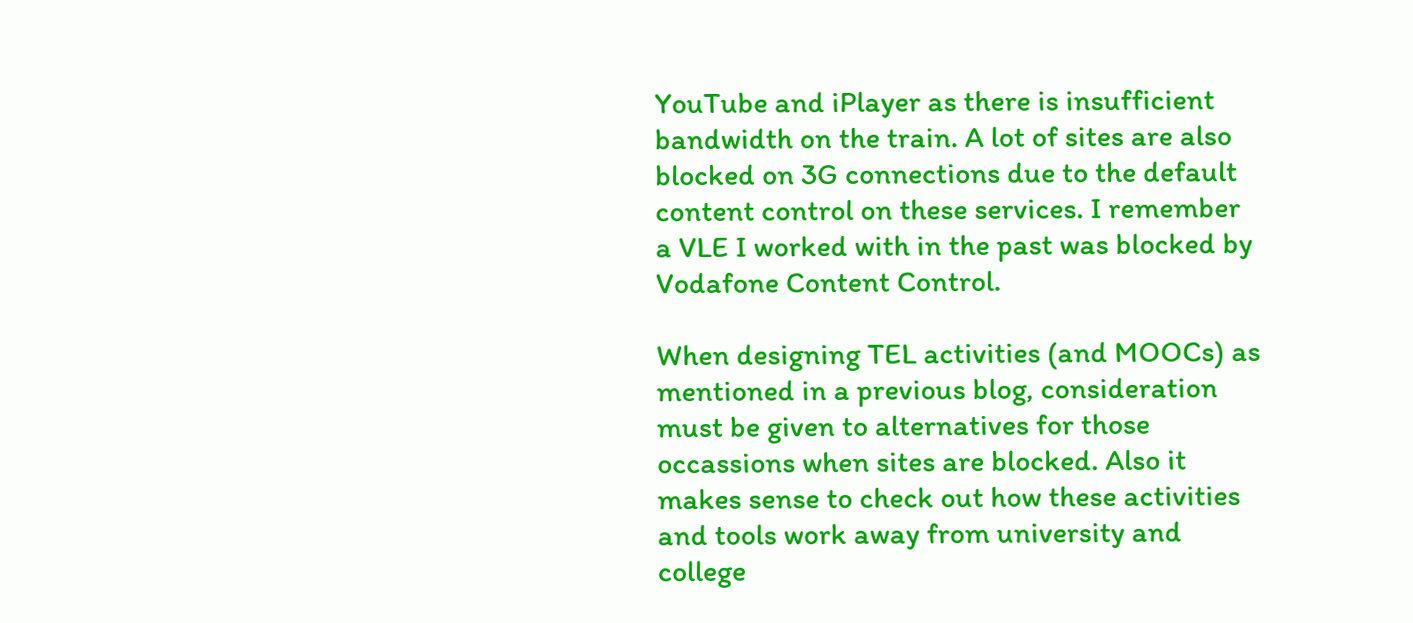YouTube and iPlayer as there is insufficient bandwidth on the train. A lot of sites are also blocked on 3G connections due to the default content control on these services. I remember a VLE I worked with in the past was blocked by Vodafone Content Control.

When designing TEL activities (and MOOCs) as mentioned in a previous blog, consideration must be given to alternatives for those occassions when sites are blocked. Also it makes sense to check out how these activities and tools work away from university and college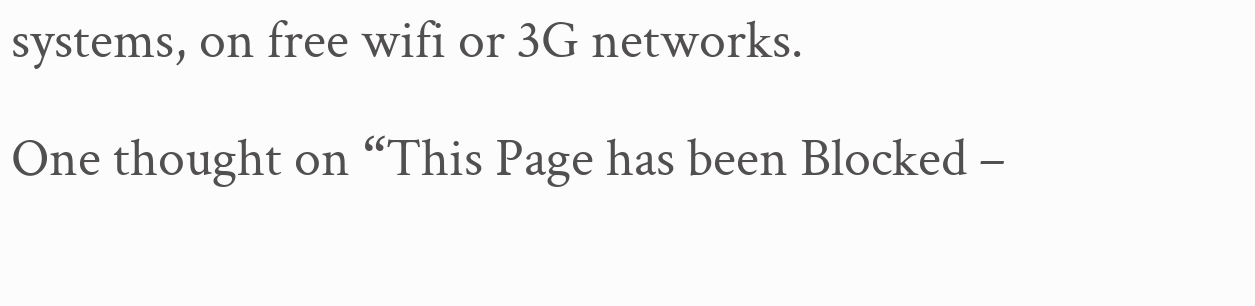systems, on free wifi or 3G networks.

One thought on “This Page has been Blocked –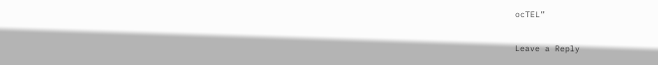ocTEL”

Leave a Reply